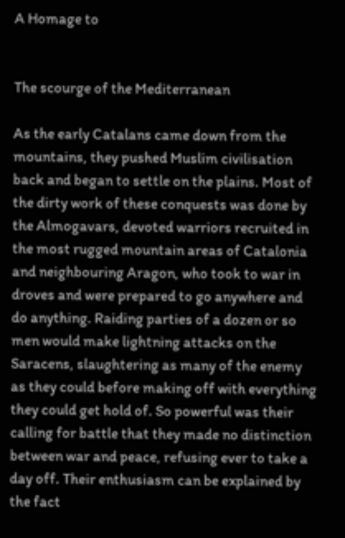A Homage to


The scourge of the Mediterranean

As the early Catalans came down from the mountains, they pushed Muslim civilisation back and began to settle on the plains. Most of the dirty work of these conquests was done by the Almogavars, devoted warriors recruited in the most rugged mountain areas of Catalonia and neighbouring Aragon, who took to war in droves and were prepared to go anywhere and do anything. Raiding parties of a dozen or so men would make lightning attacks on the Saracens, slaughtering as many of the enemy as they could before making off with everything they could get hold of. So powerful was their calling for battle that they made no distinction between war and peace, refusing ever to take a day off. Their enthusiasm can be explained by the fact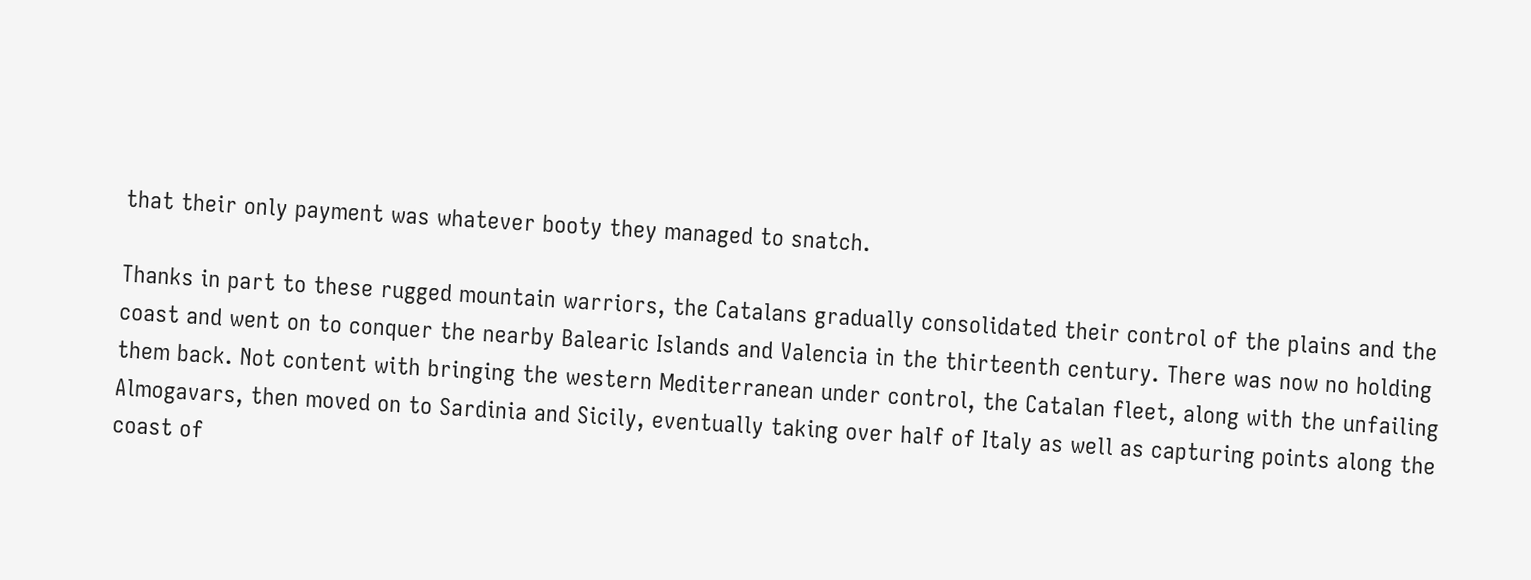that their only payment was whatever booty they managed to snatch.

Thanks in part to these rugged mountain warriors, the Catalans gradually consolidated their control of the plains and the coast and went on to conquer the nearby Balearic Islands and Valencia in the thirteenth century. There was now no holding them back. Not content with bringing the western Mediterranean under control, the Catalan fleet, along with the unfailing Almogavars, then moved on to Sardinia and Sicily, eventually taking over half of Italy as well as capturing points along the coast of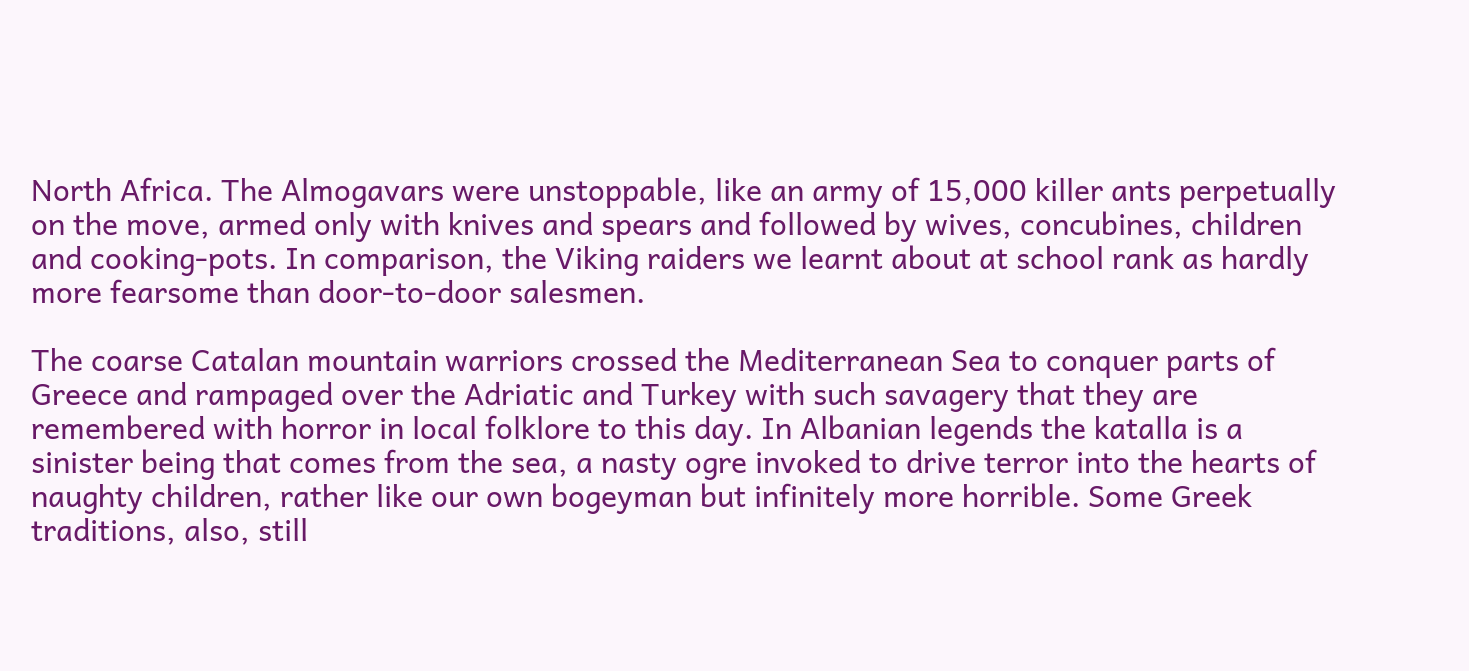North Africa. The Almogavars were unstoppable, like an army of 15,000 killer ants perpetually on the move, armed only with knives and spears and followed by wives, concubines, children and cooking-pots. In comparison, the Viking raiders we learnt about at school rank as hardly more fearsome than door-to-door salesmen.

The coarse Catalan mountain warriors crossed the Mediterranean Sea to conquer parts of Greece and rampaged over the Adriatic and Turkey with such savagery that they are remembered with horror in local folklore to this day. In Albanian legends the katalla is a sinister being that comes from the sea, a nasty ogre invoked to drive terror into the hearts of naughty children, rather like our own bogeyman but infinitely more horrible. Some Greek traditions, also, still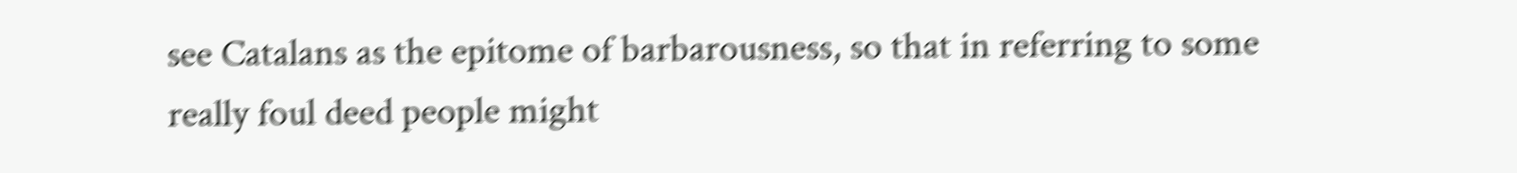see Catalans as the epitome of barbarousness, so that in referring to some really foul deed people might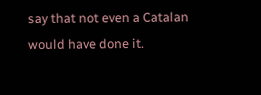say that not even a Catalan would have done it.